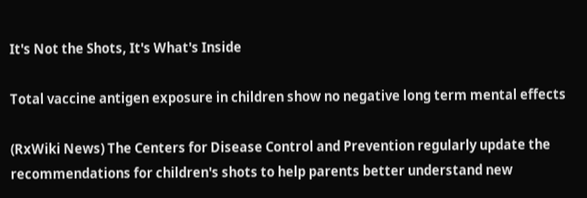It's Not the Shots, It's What's Inside

Total vaccine antigen exposure in children show no negative long term mental effects

(RxWiki News) The Centers for Disease Control and Prevention regularly update the recommendations for children's shots to help parents better understand new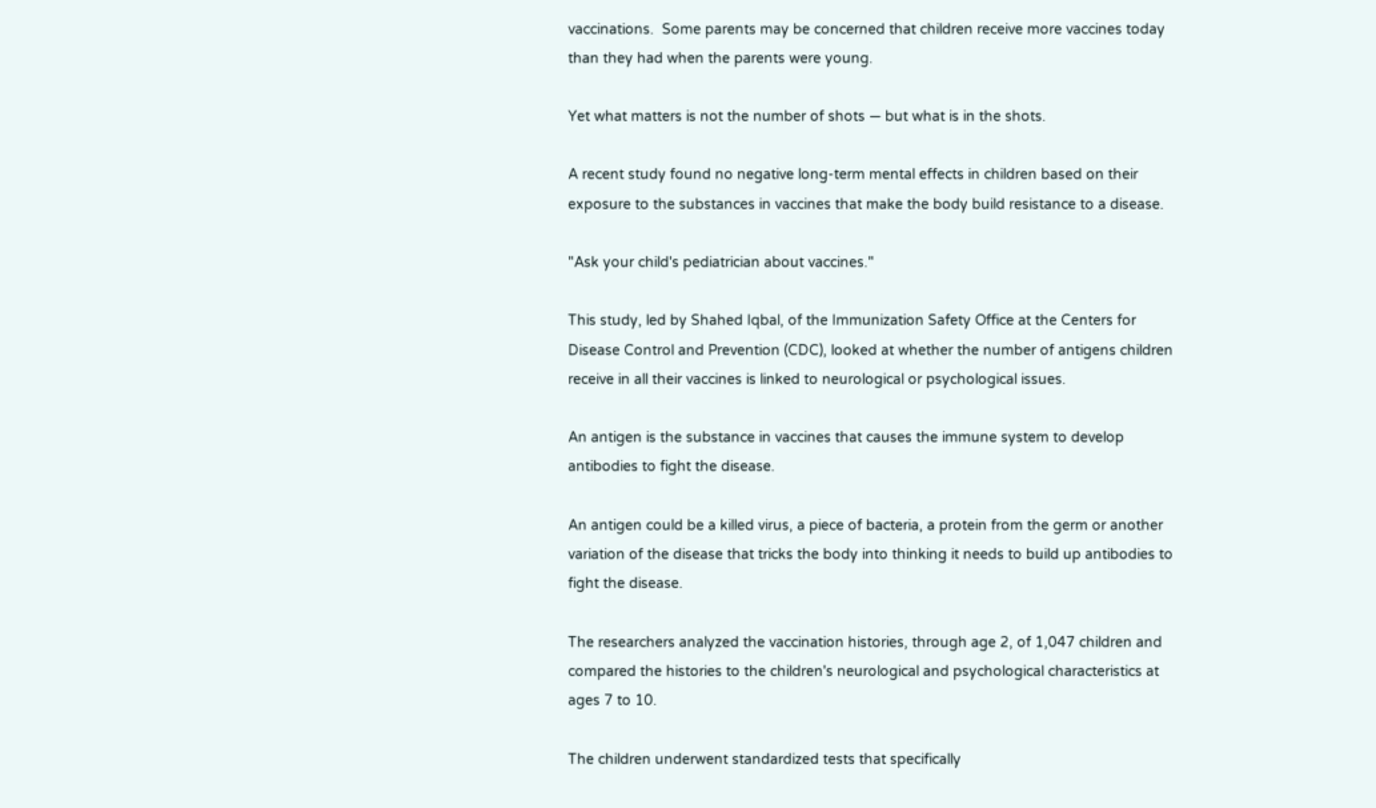vaccinations.  Some parents may be concerned that children receive more vaccines today than they had when the parents were young.

Yet what matters is not the number of shots — but what is in the shots.

A recent study found no negative long-term mental effects in children based on their exposure to the substances in vaccines that make the body build resistance to a disease.

"Ask your child's pediatrician about vaccines."

This study, led by Shahed Iqbal, of the Immunization Safety Office at the Centers for Disease Control and Prevention (CDC), looked at whether the number of antigens children receive in all their vaccines is linked to neurological or psychological issues.

An antigen is the substance in vaccines that causes the immune system to develop antibodies to fight the disease.

An antigen could be a killed virus, a piece of bacteria, a protein from the germ or another variation of the disease that tricks the body into thinking it needs to build up antibodies to fight the disease.

The researchers analyzed the vaccination histories, through age 2, of 1,047 children and compared the histories to the children's neurological and psychological characteristics at ages 7 to 10.

The children underwent standardized tests that specifically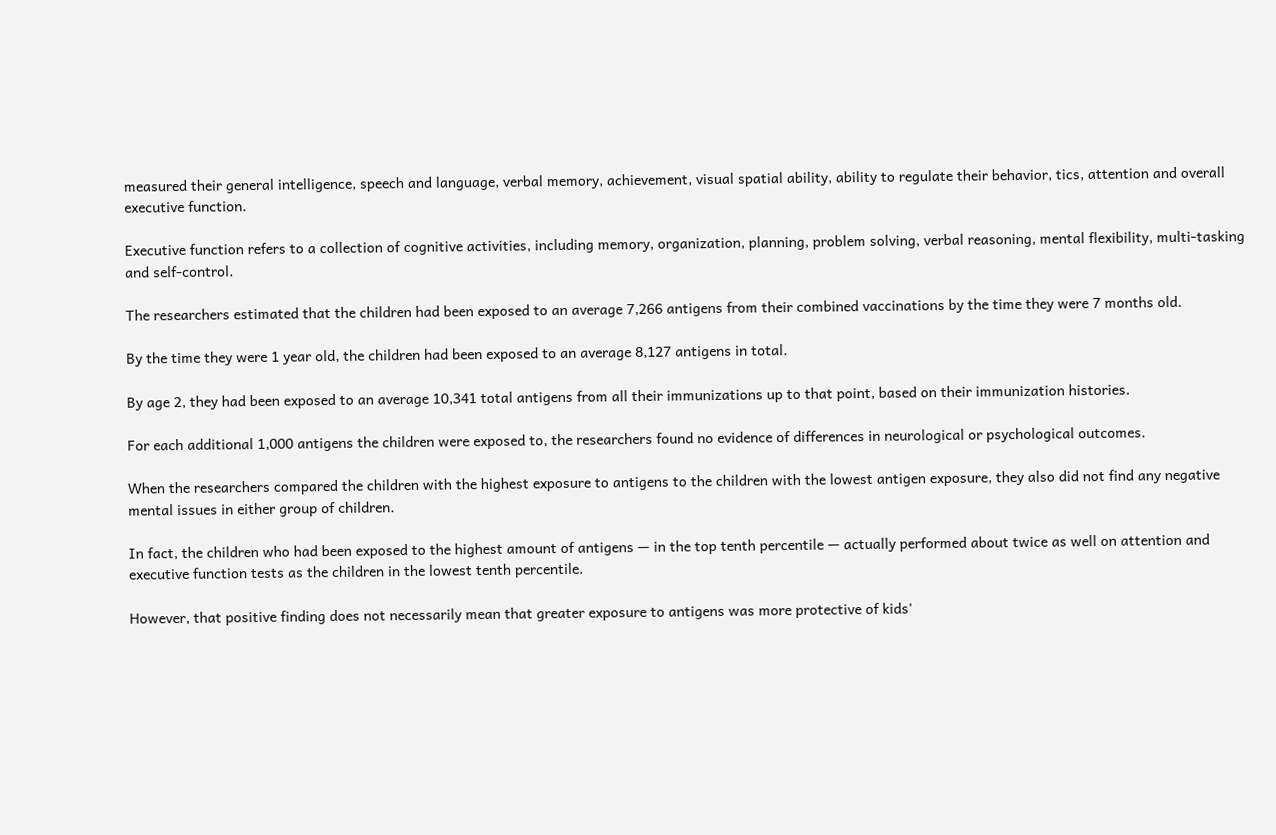measured their general intelligence, speech and language, verbal memory, achievement, visual spatial ability, ability to regulate their behavior, tics, attention and overall executive function.

Executive function refers to a collection of cognitive activities, including memory, organization, planning, problem solving, verbal reasoning, mental flexibility, multi-tasking and self-control.

The researchers estimated that the children had been exposed to an average 7,266 antigens from their combined vaccinations by the time they were 7 months old.

By the time they were 1 year old, the children had been exposed to an average 8,127 antigens in total.

By age 2, they had been exposed to an average 10,341 total antigens from all their immunizations up to that point, based on their immunization histories.

For each additional 1,000 antigens the children were exposed to, the researchers found no evidence of differences in neurological or psychological outcomes.

When the researchers compared the children with the highest exposure to antigens to the children with the lowest antigen exposure, they also did not find any negative mental issues in either group of children.

In fact, the children who had been exposed to the highest amount of antigens — in the top tenth percentile — actually performed about twice as well on attention and executive function tests as the children in the lowest tenth percentile.

However, that positive finding does not necessarily mean that greater exposure to antigens was more protective of kids'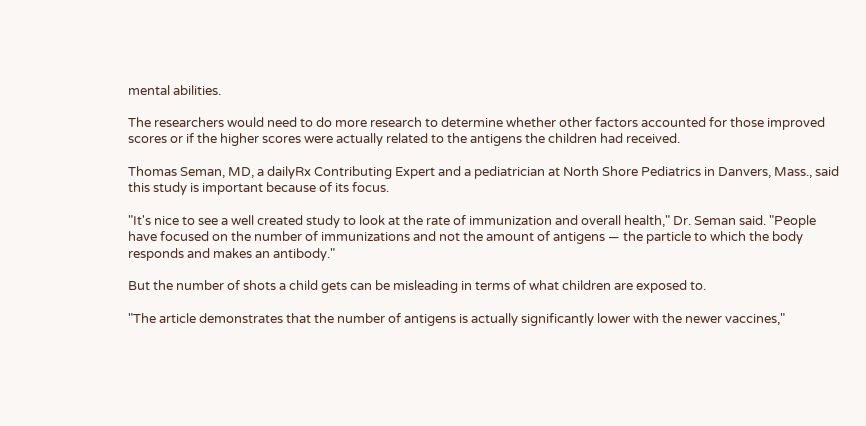mental abilities.

The researchers would need to do more research to determine whether other factors accounted for those improved scores or if the higher scores were actually related to the antigens the children had received.

Thomas Seman, MD, a dailyRx Contributing Expert and a pediatrician at North Shore Pediatrics in Danvers, Mass., said this study is important because of its focus.

"It's nice to see a well created study to look at the rate of immunization and overall health," Dr. Seman said. "People have focused on the number of immunizations and not the amount of antigens — the particle to which the body responds and makes an antibody."

But the number of shots a child gets can be misleading in terms of what children are exposed to.

"The article demonstrates that the number of antigens is actually significantly lower with the newer vaccines,"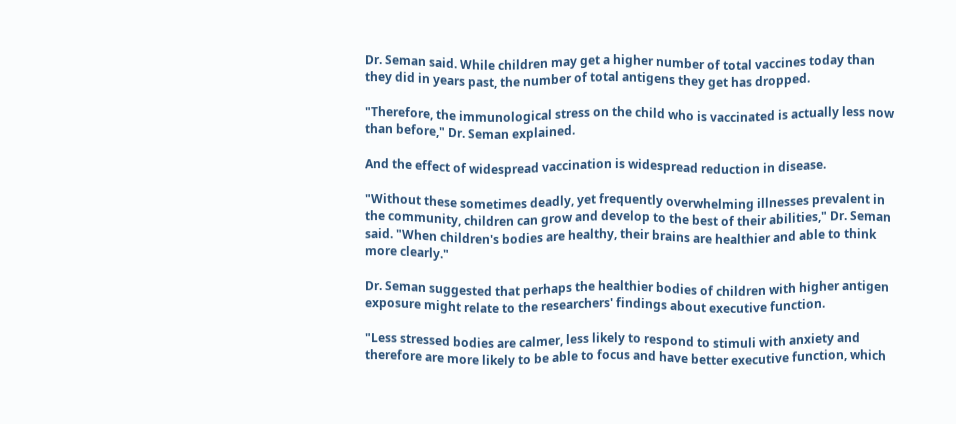Dr. Seman said. While children may get a higher number of total vaccines today than they did in years past, the number of total antigens they get has dropped.

"Therefore, the immunological stress on the child who is vaccinated is actually less now than before," Dr. Seman explained.

And the effect of widespread vaccination is widespread reduction in disease.

"Without these sometimes deadly, yet frequently overwhelming illnesses prevalent in the community, children can grow and develop to the best of their abilities," Dr. Seman said. "When children's bodies are healthy, their brains are healthier and able to think more clearly."

Dr. Seman suggested that perhaps the healthier bodies of children with higher antigen exposure might relate to the researchers' findings about executive function.

"Less stressed bodies are calmer, less likely to respond to stimuli with anxiety and therefore are more likely to be able to focus and have better executive function, which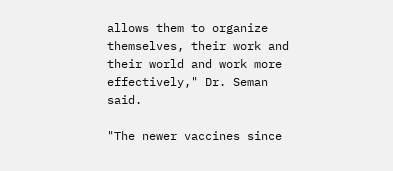allows them to organize themselves, their work and their world and work more effectively," Dr. Seman said.

"The newer vaccines since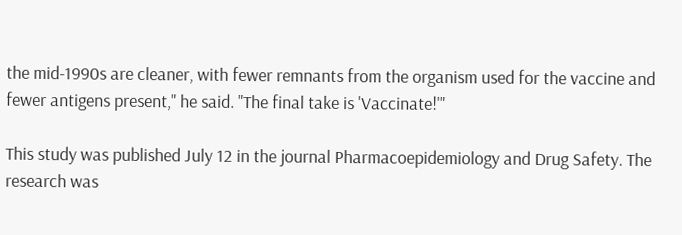the mid-1990s are cleaner, with fewer remnants from the organism used for the vaccine and fewer antigens present," he said. "The final take is 'Vaccinate!'"

This study was published July 12 in the journal Pharmacoepidemiology and Drug Safety. The research was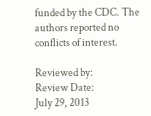funded by the CDC. The authors reported no conflicts of interest.

Reviewed by:
Review Date:
July 29, 2013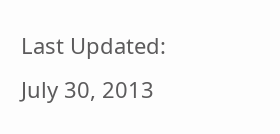Last Updated:
July 30, 2013